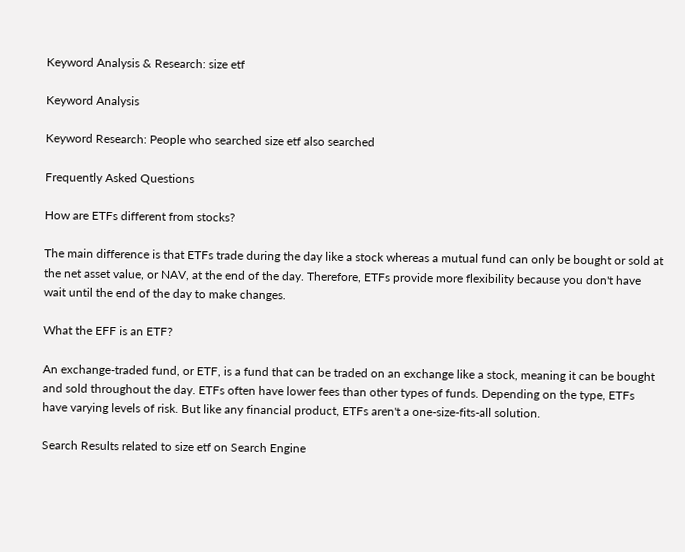Keyword Analysis & Research: size etf

Keyword Analysis

Keyword Research: People who searched size etf also searched

Frequently Asked Questions

How are ETFs different from stocks?

The main difference is that ETFs trade during the day like a stock whereas a mutual fund can only be bought or sold at the net asset value, or NAV, at the end of the day. Therefore, ETFs provide more flexibility because you don't have wait until the end of the day to make changes.

What the EFF is an ETF?

An exchange-traded fund, or ETF, is a fund that can be traded on an exchange like a stock, meaning it can be bought and sold throughout the day. ETFs often have lower fees than other types of funds. Depending on the type, ETFs have varying levels of risk. But like any financial product, ETFs aren't a one-size-fits-all solution.

Search Results related to size etf on Search Engine